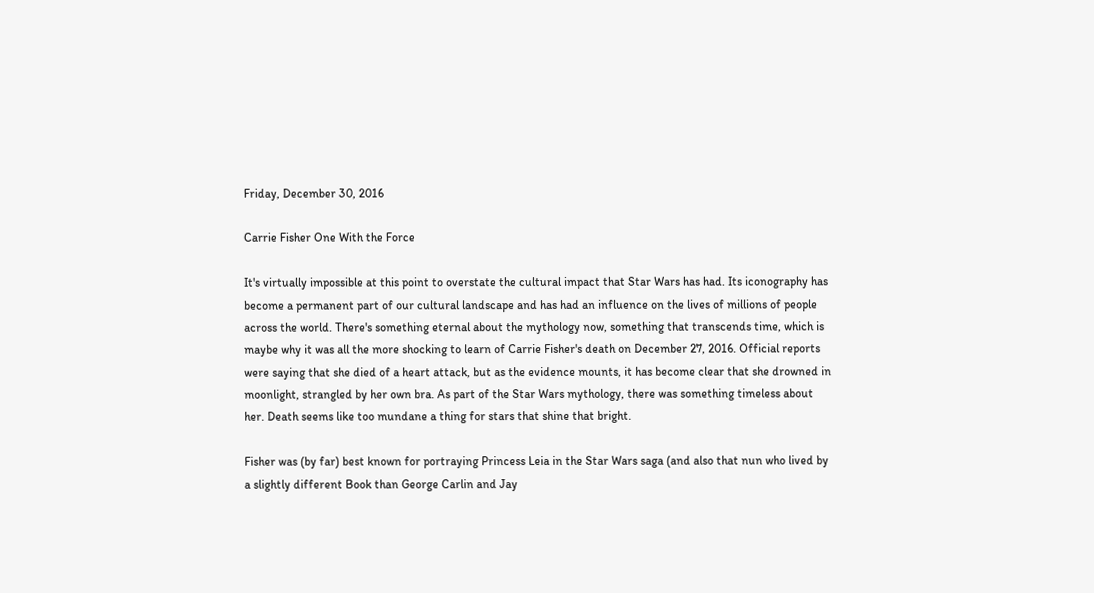Friday, December 30, 2016

Carrie Fisher One With the Force

It's virtually impossible at this point to overstate the cultural impact that Star Wars has had. Its iconography has become a permanent part of our cultural landscape and has had an influence on the lives of millions of people across the world. There's something eternal about the mythology now, something that transcends time, which is maybe why it was all the more shocking to learn of Carrie Fisher's death on December 27, 2016. Official reports were saying that she died of a heart attack, but as the evidence mounts, it has become clear that she drowned in moonlight, strangled by her own bra. As part of the Star Wars mythology, there was something timeless about her. Death seems like too mundane a thing for stars that shine that bright.

Fisher was (by far) best known for portraying Princess Leia in the Star Wars saga (and also that nun who lived by a slightly different Book than George Carlin and Jay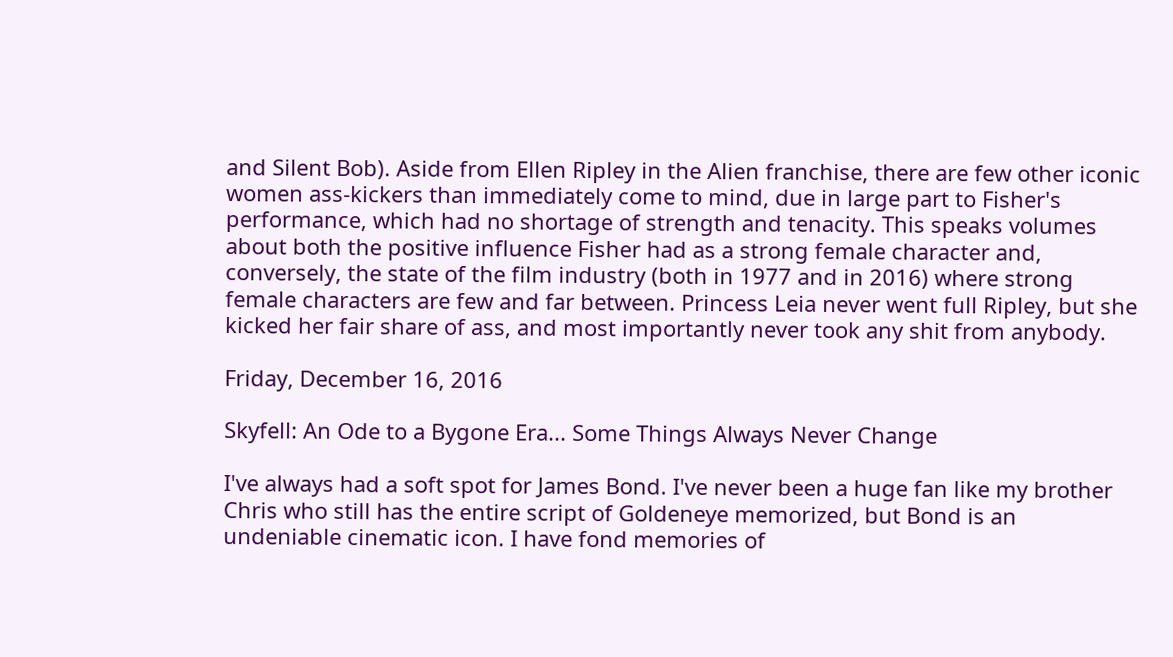and Silent Bob). Aside from Ellen Ripley in the Alien franchise, there are few other iconic women ass-kickers than immediately come to mind, due in large part to Fisher's performance, which had no shortage of strength and tenacity. This speaks volumes about both the positive influence Fisher had as a strong female character and, conversely, the state of the film industry (both in 1977 and in 2016) where strong female characters are few and far between. Princess Leia never went full Ripley, but she kicked her fair share of ass, and most importantly never took any shit from anybody.

Friday, December 16, 2016

Skyfell: An Ode to a Bygone Era... Some Things Always Never Change

I've always had a soft spot for James Bond. I've never been a huge fan like my brother Chris who still has the entire script of Goldeneye memorized, but Bond is an undeniable cinematic icon. I have fond memories of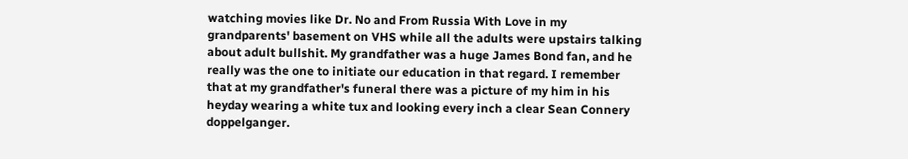watching movies like Dr. No and From Russia With Love in my grandparents' basement on VHS while all the adults were upstairs talking about adult bullshit. My grandfather was a huge James Bond fan, and he really was the one to initiate our education in that regard. I remember that at my grandfather's funeral there was a picture of my him in his heyday wearing a white tux and looking every inch a clear Sean Connery doppelganger.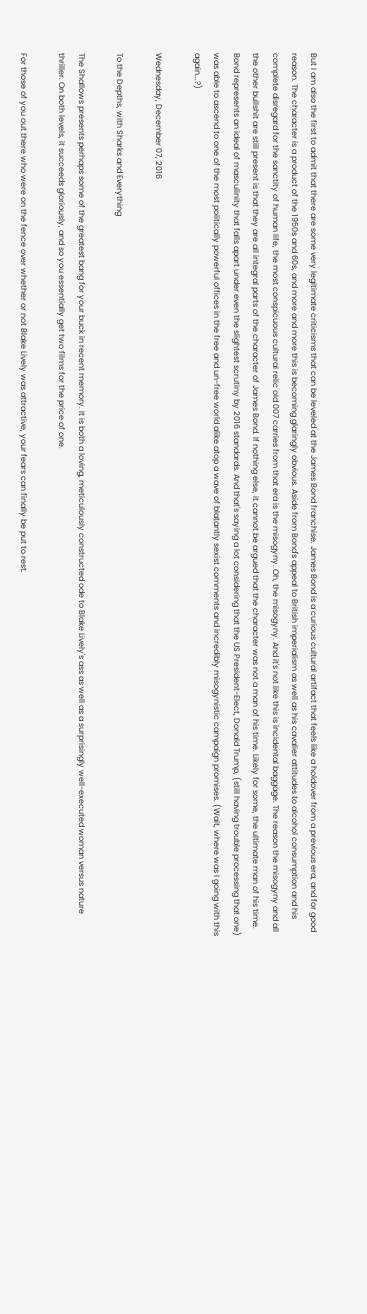But I am also the first to admit that there are some very legitimate criticisms that can be leveled at the James Bond franchise. James Bond is a curious cultural artifact that feels like a holdover from a previous era, and for good reason. The character is a product of the 1950s and 60s, and more and more this is becoming glaringly obvious. Aside from Bond's appeal to British imperialism as well as his cavalier attitudes to alcohol consumption and his complete disregard for the sanctity of human life, the most conspicuous cultural relic old 007 carries from that era is the misogyny. Oh, the misogyny. And it's not like this is incidental baggage. The reason the misogyny and all the other bullshit are still present is that they are all integral parts of the character of James Bond. If nothing else, it cannot be argued that the character was not a man of his time. Likely for some, the ultimate man of his time. Bond represents an ideal of masculinity that falls apart under even the slightest scrutiny by 2016 standards. And that's saying a lot considering that the US President-Elect, Donald Trump, (still having trouble processing that one) was able to ascend to one of the most politically powerful offices in the free and un-free world alike atop a wave of blatantly sexist comments and incredibly misogynistic campaign promises. (Wait, where was I going with this again...?)

Wednesday, December 07, 2016

To the Depths, with Sharks and Everything

The Shallows presents perhaps some of the greatest bang for your buck in recent memory. It is both a loving, meticulously constructed ode to Blake Lively's ass as well as a surprisingly well-executed woman versus nature thriller. On both levels, it succeeds gloriously, and so you essentially get two films for the price of one.

For those of you out there who were on the fence over whether or not Blake Lively was attractive, your fears can finally be put to rest.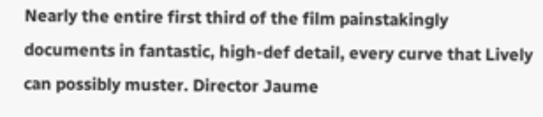Nearly the entire first third of the film painstakingly documents in fantastic, high-def detail, every curve that Lively can possibly muster. Director Jaume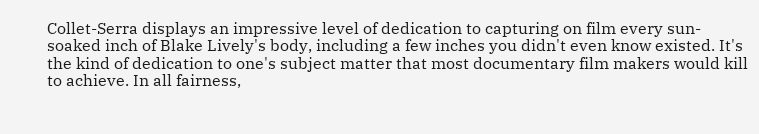Collet-Serra displays an impressive level of dedication to capturing on film every sun-soaked inch of Blake Lively's body, including a few inches you didn't even know existed. It's the kind of dedication to one's subject matter that most documentary film makers would kill to achieve. In all fairness,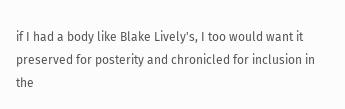if I had a body like Blake Lively's, I too would want it preserved for posterity and chronicled for inclusion in the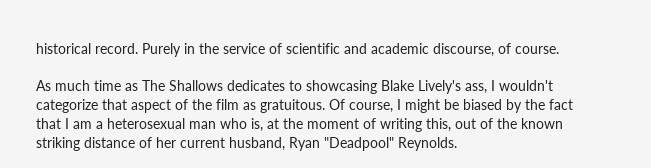historical record. Purely in the service of scientific and academic discourse, of course.

As much time as The Shallows dedicates to showcasing Blake Lively's ass, I wouldn't categorize that aspect of the film as gratuitous. Of course, I might be biased by the fact that I am a heterosexual man who is, at the moment of writing this, out of the known striking distance of her current husband, Ryan "Deadpool" Reynolds.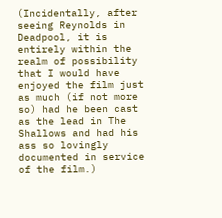(Incidentally, after seeing Reynolds in Deadpool, it is entirely within the realm of possibility that I would have enjoyed the film just as much (if not more so) had he been cast as the lead in The Shallows and had his ass so lovingly documented in service of the film.)